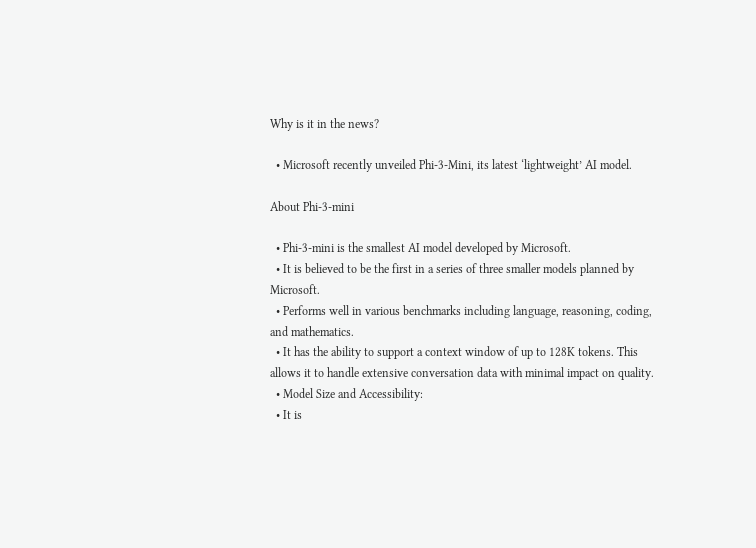Why is it in the news?

  • Microsoft recently unveiled Phi-3-Mini, its latest ‘lightweight’ AI model.

About Phi-3-mini

  • Phi-3-mini is the smallest AI model developed by Microsoft.
  • It is believed to be the first in a series of three smaller models planned by Microsoft.
  • Performs well in various benchmarks including language, reasoning, coding, and mathematics.
  • It has the ability to support a context window of up to 128K tokens. This allows it to handle extensive conversation data with minimal impact on quality.
  • Model Size and Accessibility:
  • It is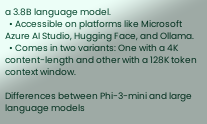a 3.8B language model.
  • Accessible on platforms like Microsoft Azure AI Studio, Hugging Face, and Ollama.
  • Comes in two variants: One with a 4K content-length and other with a 128K token context window.

Differences between Phi-3-mini and large language models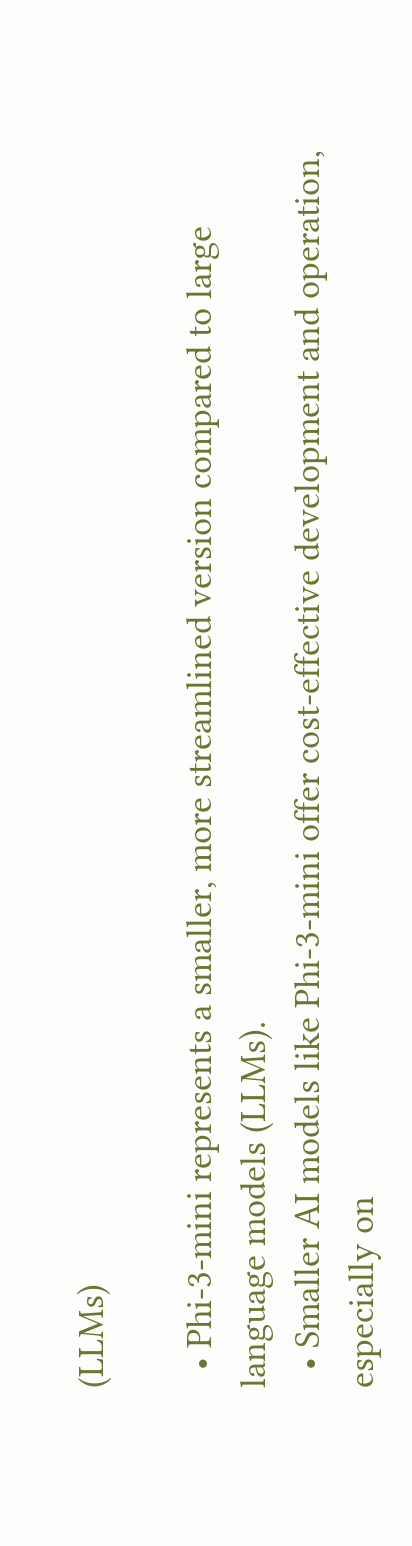(LLMs)

  • Phi-3-mini represents a smaller, more streamlined version compared to large language models (LLMs).
  • Smaller AI models like Phi-3-mini offer cost-effective development and operation, especially on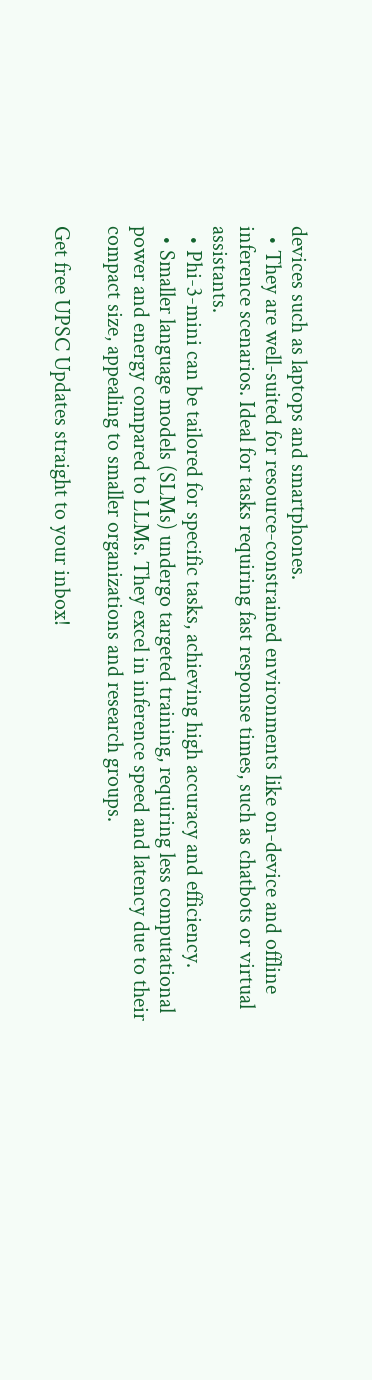devices such as laptops and smartphones.
  • They are well-suited for resource-constrained environments like on-device and offline inference scenarios. Ideal for tasks requiring fast response times, such as chatbots or virtual assistants.
  • Phi-3-mini can be tailored for specific tasks, achieving high accuracy and efficiency.
  • Smaller language models (SLMs) undergo targeted training, requiring less computational power and energy compared to LLMs. They excel in inference speed and latency due to their compact size, appealing to smaller organizations and research groups.

Get free UPSC Updates straight to your inbox!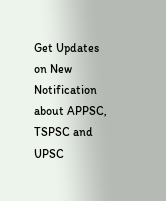Get Updates on New Notification about APPSC, TSPSC and UPSC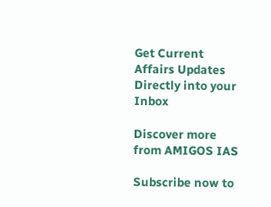Get Current Affairs Updates Directly into your Inbox

Discover more from AMIGOS IAS

Subscribe now to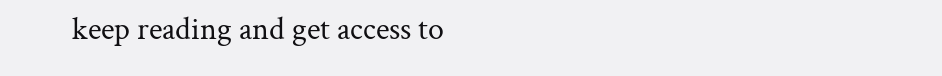keep reading and get access to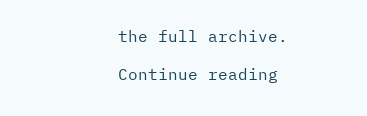the full archive.

Continue reading